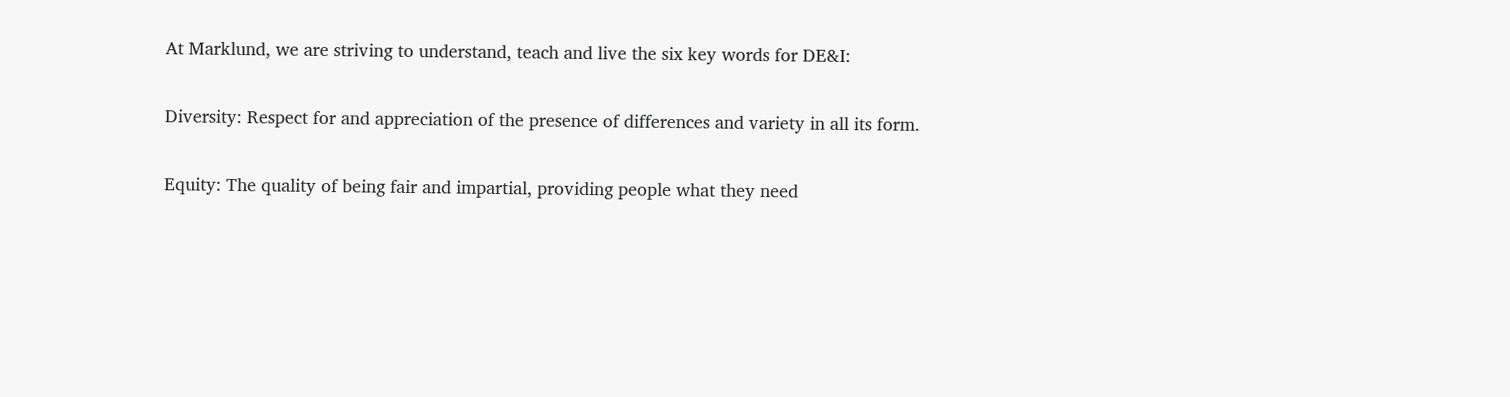At Marklund, we are striving to understand, teach and live the six key words for DE&I:

Diversity: Respect for and appreciation of the presence of differences and variety in all its form.

Equity: The quality of being fair and impartial, providing people what they need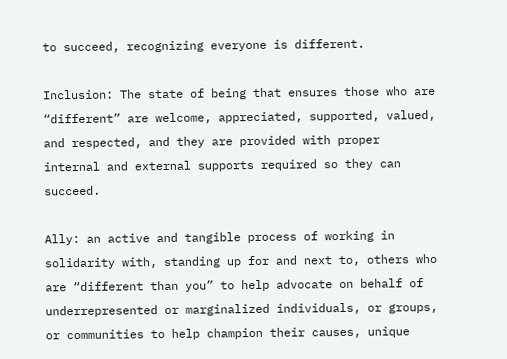to succeed, recognizing everyone is different.

Inclusion: The state of being that ensures those who are “different” are welcome, appreciated, supported, valued, and respected, and they are provided with proper internal and external supports required so they can succeed.

Ally: an active and tangible process of working in solidarity with, standing up for and next to, others who are “different than you” to help advocate on behalf of underrepresented or marginalized individuals, or groups, or communities to help champion their causes, unique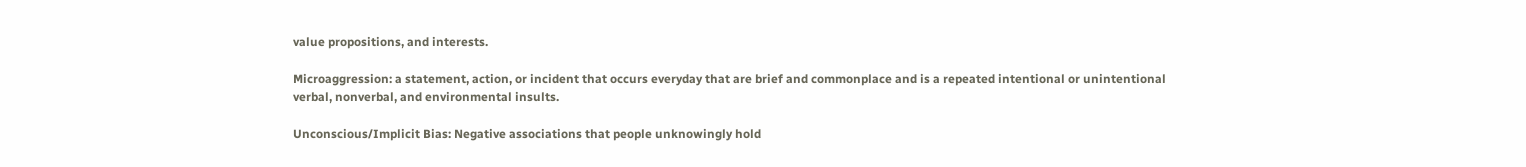value propositions, and interests.

Microaggression: a statement, action, or incident that occurs everyday that are brief and commonplace and is a repeated intentional or unintentional verbal, nonverbal, and environmental insults.

Unconscious/Implicit Bias: Negative associations that people unknowingly hold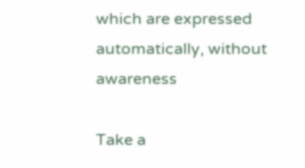which are expressed automatically, without awareness

Take a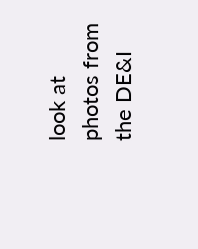look at photos from the DE&I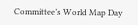Committee’s World Map Day